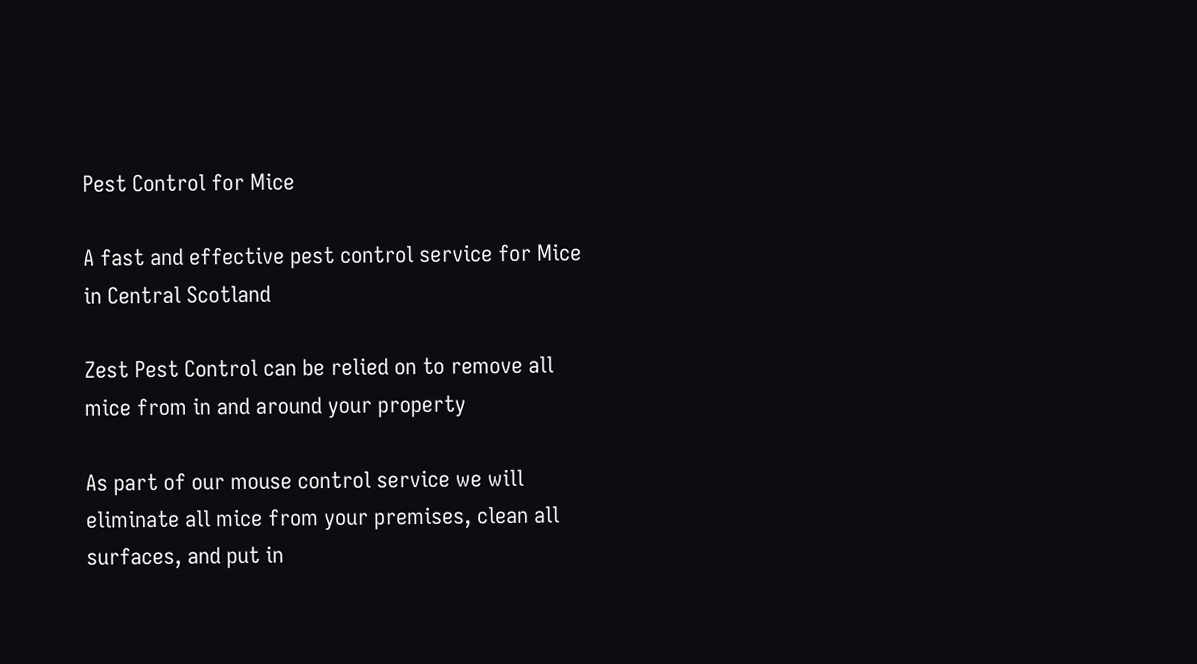Pest Control for Mice

A fast and effective pest control service for Mice in Central Scotland

Zest Pest Control can be relied on to remove all mice from in and around your property

As part of our mouse control service we will eliminate all mice from your premises, clean all surfaces, and put in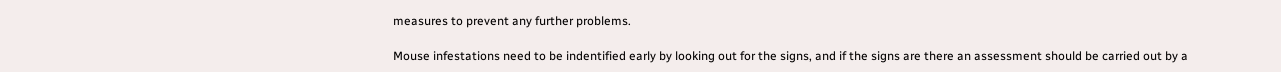measures to prevent any further problems.

Mouse infestations need to be indentified early by looking out for the signs, and if the signs are there an assessment should be carried out by a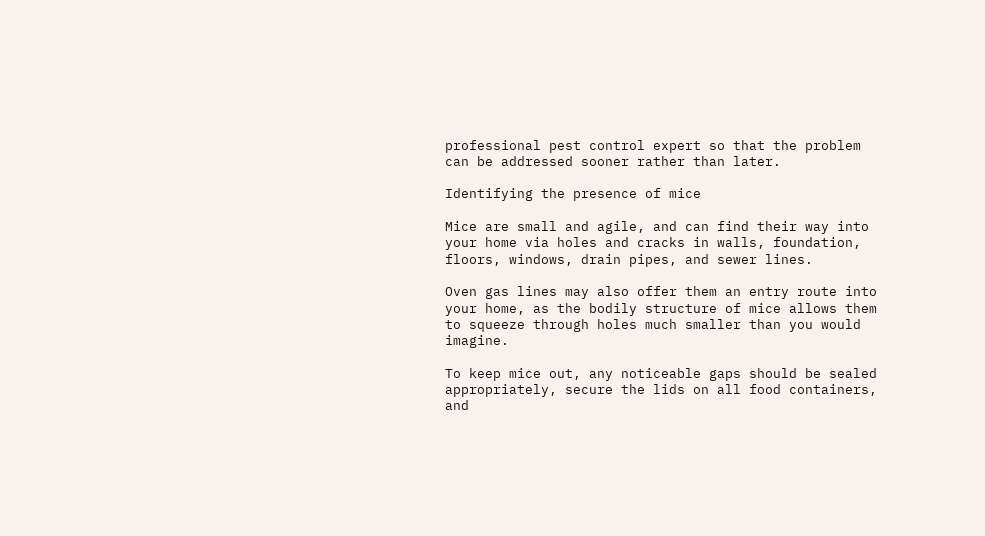professional pest control expert so that the problem can be addressed sooner rather than later.

Identifying the presence of mice

Mice are small and agile, and can find their way into your home via holes and cracks in walls, foundation, floors, windows, drain pipes, and sewer lines.

Oven gas lines may also offer them an entry route into your home, as the bodily structure of mice allows them to squeeze through holes much smaller than you would imagine.

To keep mice out, any noticeable gaps should be sealed appropriately, secure the lids on all food containers, and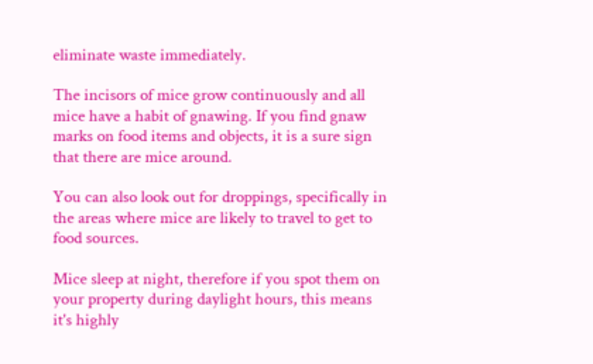eliminate waste immediately.

The incisors of mice grow continuously and all mice have a habit of gnawing. If you find gnaw marks on food items and objects, it is a sure sign that there are mice around.

You can also look out for droppings, specifically in the areas where mice are likely to travel to get to food sources.

Mice sleep at night, therefore if you spot them on your property during daylight hours, this means it's highly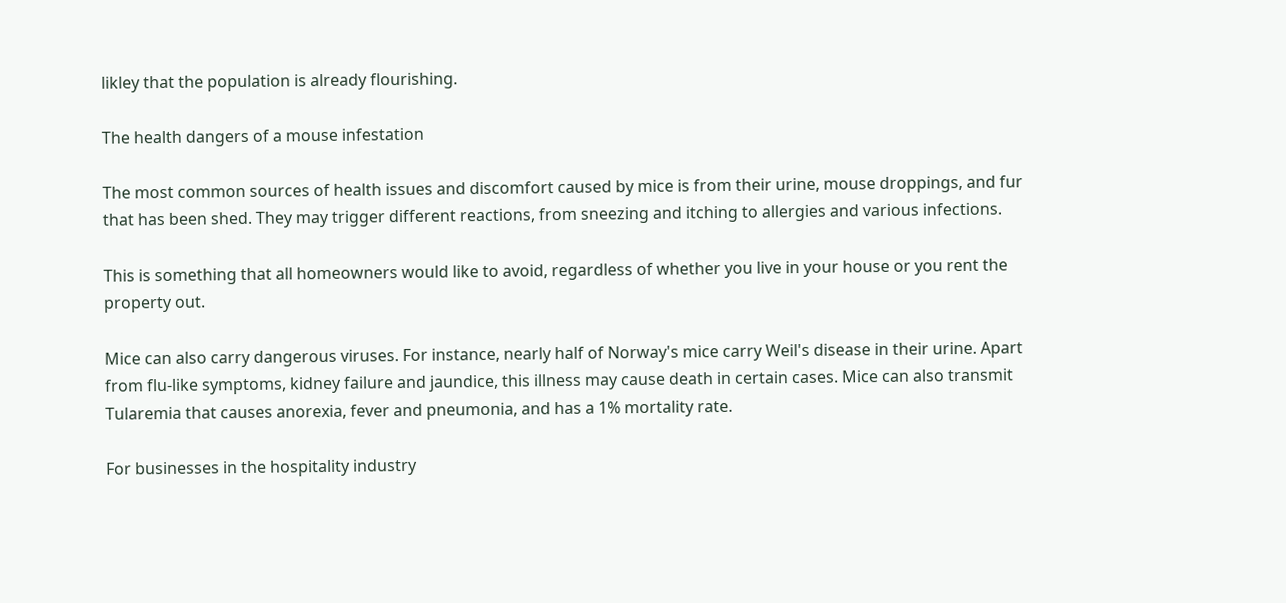likley that the population is already flourishing.

The health dangers of a mouse infestation

The most common sources of health issues and discomfort caused by mice is from their urine, mouse droppings, and fur that has been shed. They may trigger different reactions, from sneezing and itching to allergies and various infections.

This is something that all homeowners would like to avoid, regardless of whether you live in your house or you rent the property out.

Mice can also carry dangerous viruses. For instance, nearly half of Norway's mice carry Weil's disease in their urine. Apart from flu-like symptoms, kidney failure and jaundice, this illness may cause death in certain cases. Mice can also transmit Tularemia that causes anorexia, fever and pneumonia, and has a 1% mortality rate.

For businesses in the hospitality industry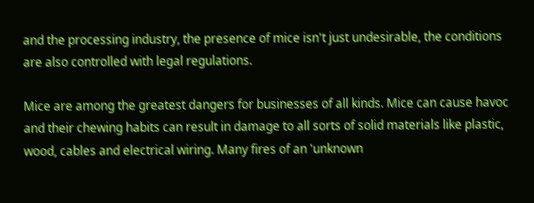and the processing industry, the presence of mice isn't just undesirable, the conditions are also controlled with legal regulations.

Mice are among the greatest dangers for businesses of all kinds. Mice can cause havoc and their chewing habits can result in damage to all sorts of solid materials like plastic, wood, cables and electrical wiring. Many fires of an 'unknown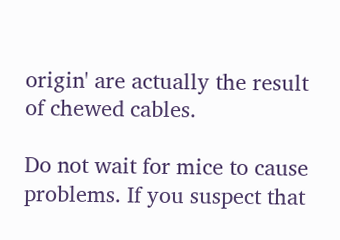origin' are actually the result of chewed cables.

Do not wait for mice to cause problems. If you suspect that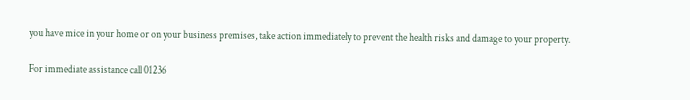you have mice in your home or on your business premises, take action immediately to prevent the health risks and damage to your property.

For immediate assistance call 01236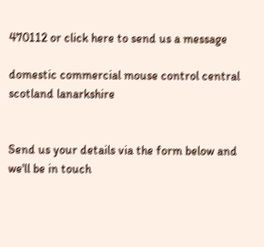470112 or click here to send us a message

domestic commercial mouse control central scotland lanarkshire


Send us your details via the form below and we'll be in touch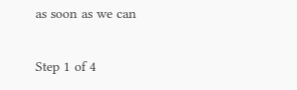as soon as we can

Step 1 of 4